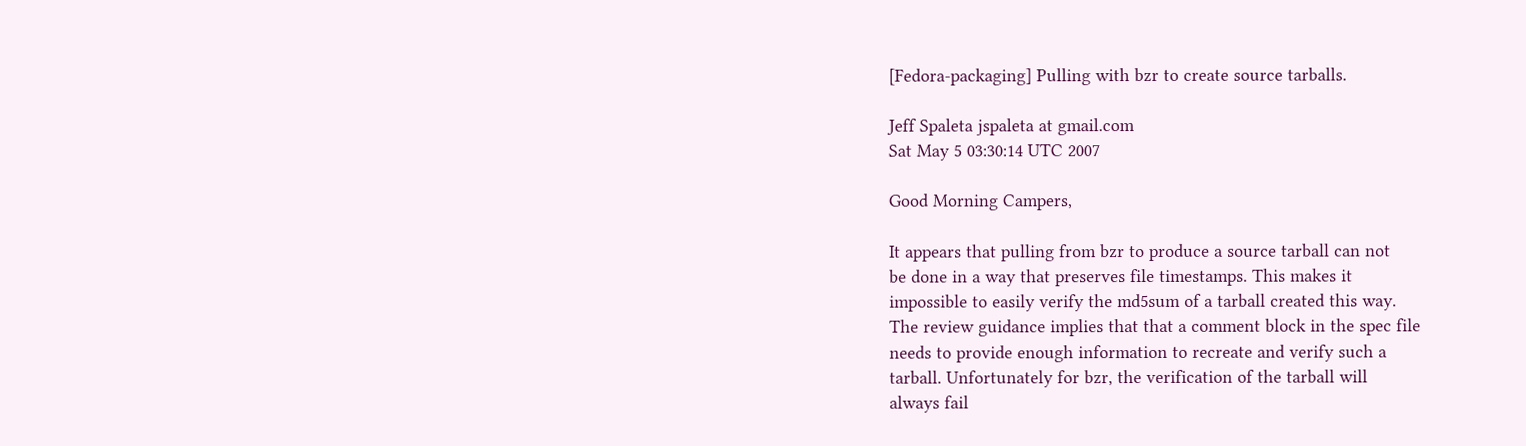[Fedora-packaging] Pulling with bzr to create source tarballs.

Jeff Spaleta jspaleta at gmail.com
Sat May 5 03:30:14 UTC 2007

Good Morning Campers,

It appears that pulling from bzr to produce a source tarball can not
be done in a way that preserves file timestamps. This makes it
impossible to easily verify the md5sum of a tarball created this way.
The review guidance implies that that a comment block in the spec file
needs to provide enough information to recreate and verify such a
tarball. Unfortunately for bzr, the verification of the tarball will
always fail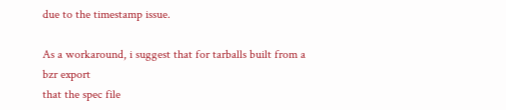due to the timestamp issue.

As a workaround, i suggest that for tarballs built from a bzr export
that the spec file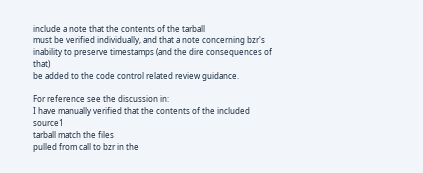include a note that the contents of the tarball
must be verified individually, and that a note concerning bzr's
inability to preserve timestamps (and the dire consequences of that)
be added to the code control related review guidance.

For reference see the discussion in:
I have manually verified that the contents of the included source1
tarball match the files
pulled from call to bzr in the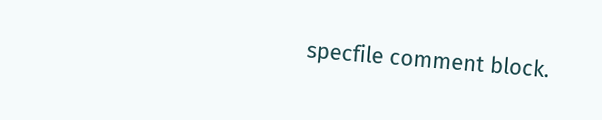specfile comment block.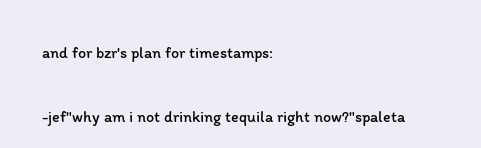and for bzr's plan for timestamps:

-jef"why am i not drinking tequila right now?"spaleta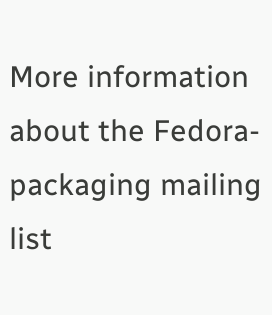More information about the Fedora-packaging mailing list